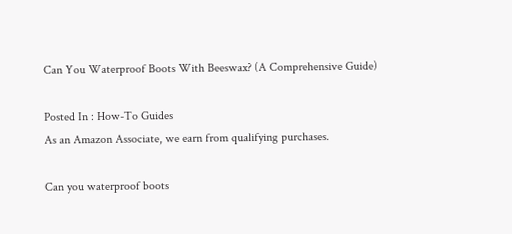Can You Waterproof Boots With Beeswax? (A Comprehensive Guide)

Posted In : How-To Guides
As an Amazon Associate, we earn from qualifying purchases.

Can you waterproof boots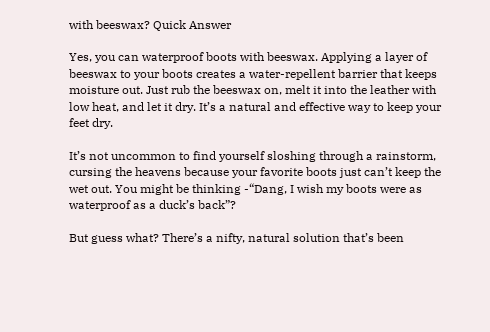with beeswax? Quick Answer

Yes, you can waterproof boots with beeswax. Applying a layer of beeswax to your boots creates a water-repellent barrier that keeps moisture out. Just rub the beeswax on, melt it into the leather with low heat, and let it dry. It’s a natural and effective way to keep your feet dry.

It’s not uncommon to find yourself sloshing through a rainstorm, cursing the heavens because your favorite boots just can’t keep the wet out. You might be thinking -“Dang, I wish my boots were as waterproof as a duck’s back”?

But guess what? There’s a nifty, natural solution that’s been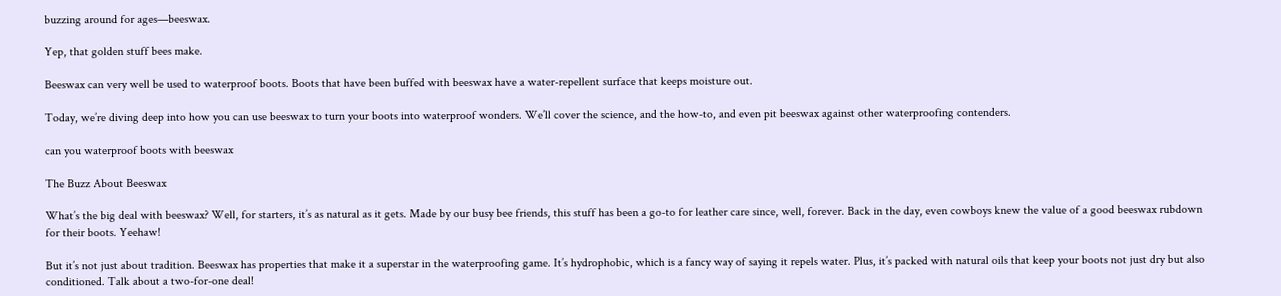buzzing around for ages—beeswax.

Yep, that golden stuff bees make.

Beeswax can very well be used to waterproof boots. Boots that have been buffed with beeswax have a water-repellent surface that keeps moisture out.

Today, we’re diving deep into how you can use beeswax to turn your boots into waterproof wonders. We’ll cover the science, and the how-to, and even pit beeswax against other waterproofing contenders.

can you waterproof boots with beeswax

The Buzz About Beeswax

What’s the big deal with beeswax? Well, for starters, it’s as natural as it gets. Made by our busy bee friends, this stuff has been a go-to for leather care since, well, forever. Back in the day, even cowboys knew the value of a good beeswax rubdown for their boots. Yeehaw!

But it’s not just about tradition. Beeswax has properties that make it a superstar in the waterproofing game. It’s hydrophobic, which is a fancy way of saying it repels water. Plus, it’s packed with natural oils that keep your boots not just dry but also conditioned. Talk about a two-for-one deal!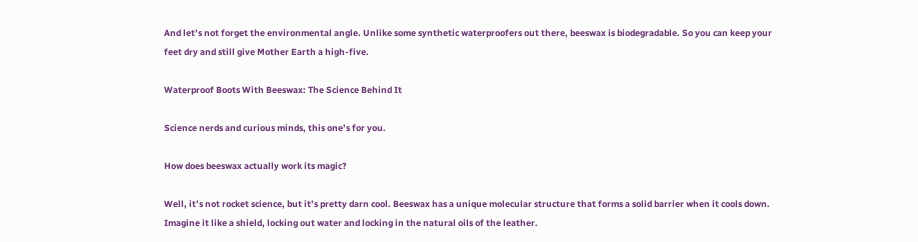And let’s not forget the environmental angle. Unlike some synthetic waterproofers out there, beeswax is biodegradable. So you can keep your feet dry and still give Mother Earth a high-five.

Waterproof Boots With Beeswax: The Science Behind It

Science nerds and curious minds, this one’s for you.

How does beeswax actually work its magic?

Well, it’s not rocket science, but it’s pretty darn cool. Beeswax has a unique molecular structure that forms a solid barrier when it cools down. Imagine it like a shield, locking out water and locking in the natural oils of the leather.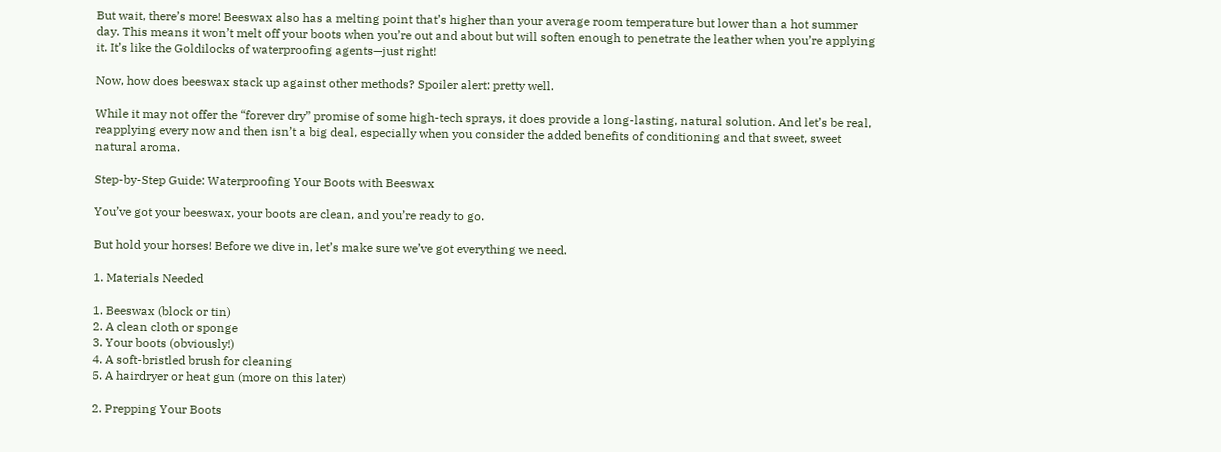But wait, there’s more! Beeswax also has a melting point that’s higher than your average room temperature but lower than a hot summer day. This means it won’t melt off your boots when you’re out and about but will soften enough to penetrate the leather when you’re applying it. It’s like the Goldilocks of waterproofing agents—just right!

Now, how does beeswax stack up against other methods? Spoiler alert: pretty well.

While it may not offer the “forever dry” promise of some high-tech sprays, it does provide a long-lasting, natural solution. And let’s be real, reapplying every now and then isn’t a big deal, especially when you consider the added benefits of conditioning and that sweet, sweet natural aroma.

Step-by-Step Guide: Waterproofing Your Boots with Beeswax

You’ve got your beeswax, your boots are clean, and you’re ready to go.

But hold your horses! Before we dive in, let’s make sure we’ve got everything we need.

1. Materials Needed

1. Beeswax (block or tin)
2. A clean cloth or sponge
3. Your boots (obviously!)
4. A soft-bristled brush for cleaning
5. A hairdryer or heat gun (more on this later)

2. Prepping Your Boots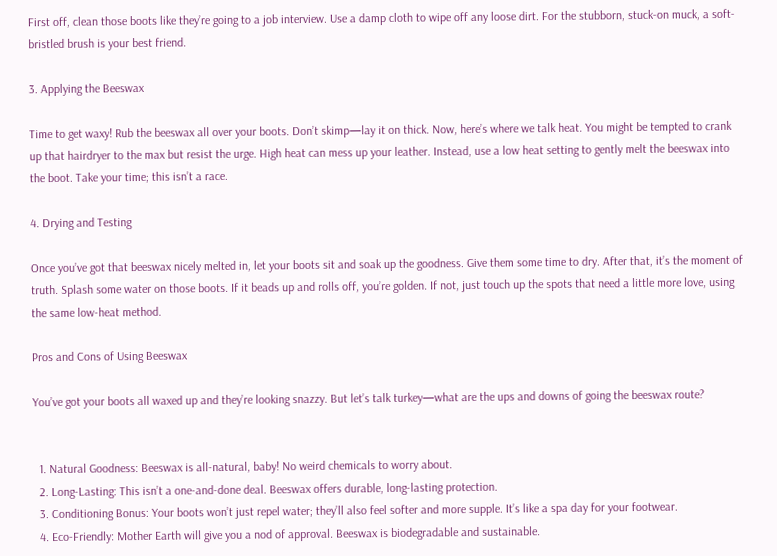First off, clean those boots like they’re going to a job interview. Use a damp cloth to wipe off any loose dirt. For the stubborn, stuck-on muck, a soft-bristled brush is your best friend.

3. Applying the Beeswax

Time to get waxy! Rub the beeswax all over your boots. Don’t skimp—lay it on thick. Now, here’s where we talk heat. You might be tempted to crank up that hairdryer to the max but resist the urge. High heat can mess up your leather. Instead, use a low heat setting to gently melt the beeswax into the boot. Take your time; this isn’t a race.

4. Drying and Testing

Once you’ve got that beeswax nicely melted in, let your boots sit and soak up the goodness. Give them some time to dry. After that, it’s the moment of truth. Splash some water on those boots. If it beads up and rolls off, you’re golden. If not, just touch up the spots that need a little more love, using the same low-heat method.

Pros and Cons of Using Beeswax

You’ve got your boots all waxed up and they’re looking snazzy. But let’s talk turkey—what are the ups and downs of going the beeswax route?


  1. Natural Goodness: Beeswax is all-natural, baby! No weird chemicals to worry about.
  2. Long-Lasting: This isn’t a one-and-done deal. Beeswax offers durable, long-lasting protection.
  3. Conditioning Bonus: Your boots won’t just repel water; they’ll also feel softer and more supple. It’s like a spa day for your footwear.
  4. Eco-Friendly: Mother Earth will give you a nod of approval. Beeswax is biodegradable and sustainable.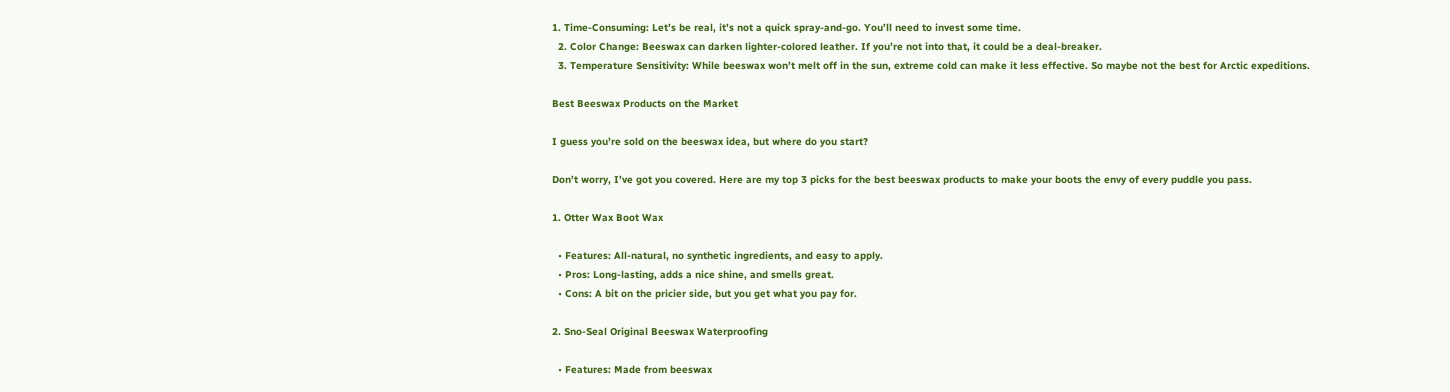1. Time-Consuming: Let’s be real, it’s not a quick spray-and-go. You’ll need to invest some time.
  2. Color Change: Beeswax can darken lighter-colored leather. If you’re not into that, it could be a deal-breaker.
  3. Temperature Sensitivity: While beeswax won’t melt off in the sun, extreme cold can make it less effective. So maybe not the best for Arctic expeditions.

Best Beeswax Products on the Market

I guess you’re sold on the beeswax idea, but where do you start?

Don’t worry, I’ve got you covered. Here are my top 3 picks for the best beeswax products to make your boots the envy of every puddle you pass.

1. Otter Wax Boot Wax

  • Features: All-natural, no synthetic ingredients, and easy to apply.
  • Pros: Long-lasting, adds a nice shine, and smells great.
  • Cons: A bit on the pricier side, but you get what you pay for.

2. Sno-Seal Original Beeswax Waterproofing

  • Features: Made from beeswax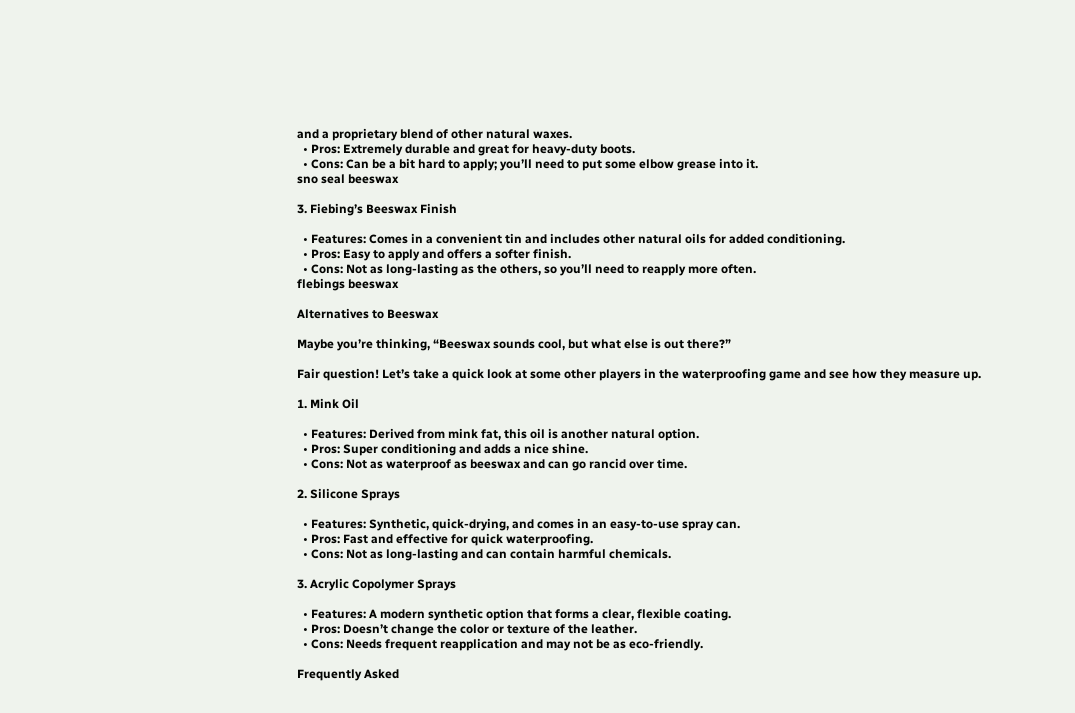and a proprietary blend of other natural waxes.
  • Pros: Extremely durable and great for heavy-duty boots.
  • Cons: Can be a bit hard to apply; you’ll need to put some elbow grease into it.
sno seal beeswax

3. Fiebing’s Beeswax Finish

  • Features: Comes in a convenient tin and includes other natural oils for added conditioning.
  • Pros: Easy to apply and offers a softer finish.
  • Cons: Not as long-lasting as the others, so you’ll need to reapply more often.
flebings beeswax

Alternatives to Beeswax

Maybe you’re thinking, “Beeswax sounds cool, but what else is out there?”

Fair question! Let’s take a quick look at some other players in the waterproofing game and see how they measure up.

1. Mink Oil

  • Features: Derived from mink fat, this oil is another natural option.
  • Pros: Super conditioning and adds a nice shine.
  • Cons: Not as waterproof as beeswax and can go rancid over time.

2. Silicone Sprays

  • Features: Synthetic, quick-drying, and comes in an easy-to-use spray can.
  • Pros: Fast and effective for quick waterproofing.
  • Cons: Not as long-lasting and can contain harmful chemicals.

3. Acrylic Copolymer Sprays

  • Features: A modern synthetic option that forms a clear, flexible coating.
  • Pros: Doesn’t change the color or texture of the leather.
  • Cons: Needs frequent reapplication and may not be as eco-friendly.

Frequently Asked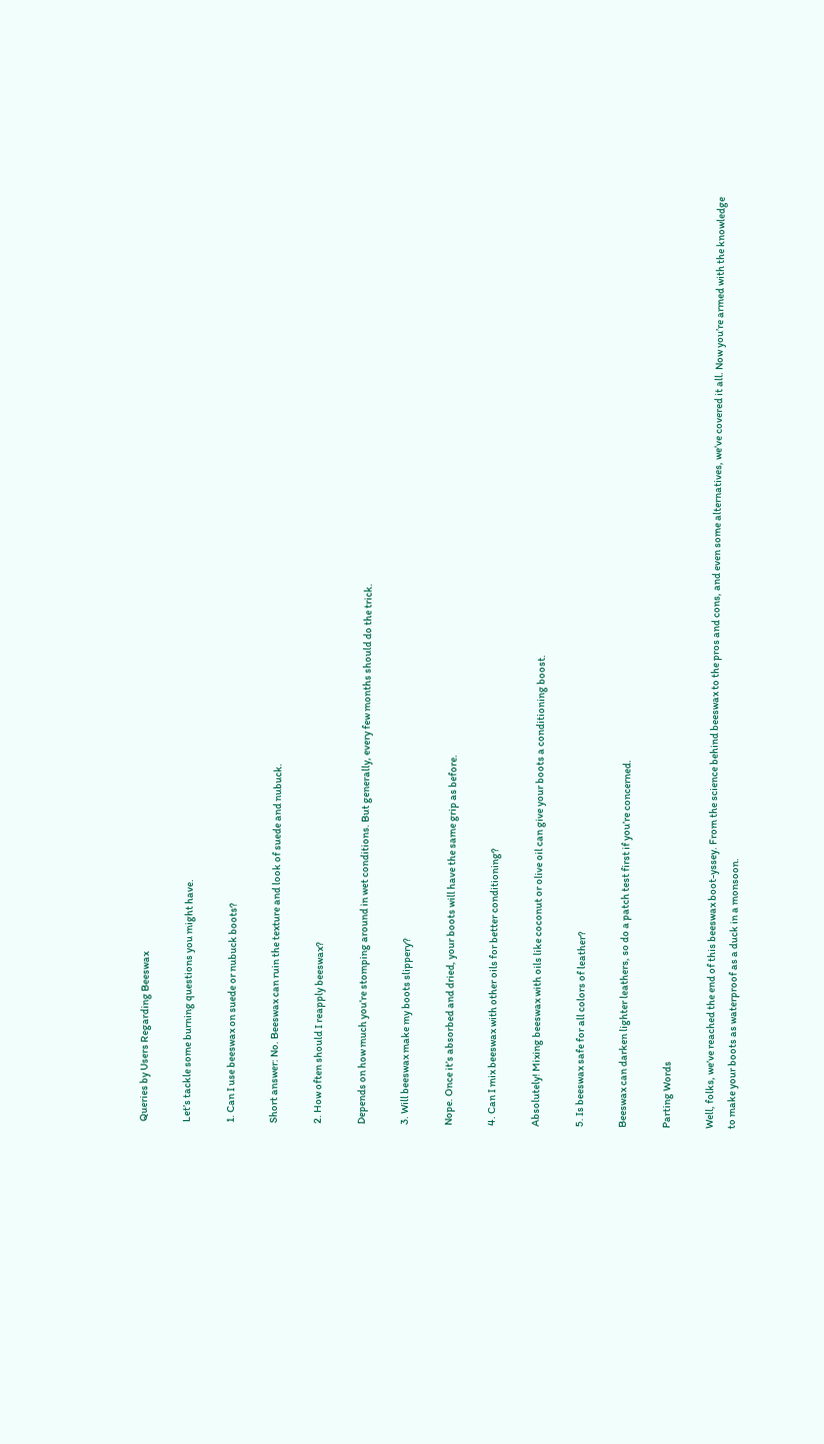Queries by Users Regarding Beeswax

Let’s tackle some burning questions you might have.

1. Can I use beeswax on suede or nubuck boots?

Short answer: No. Beeswax can ruin the texture and look of suede and nubuck.

2. How often should I reapply beeswax?

Depends on how much you’re stomping around in wet conditions. But generally, every few months should do the trick.

3. Will beeswax make my boots slippery?

Nope. Once it’s absorbed and dried, your boots will have the same grip as before.

4. Can I mix beeswax with other oils for better conditioning?

Absolutely! Mixing beeswax with oils like coconut or olive oil can give your boots a conditioning boost.

5. Is beeswax safe for all colors of leather?

Beeswax can darken lighter leathers, so do a patch test first if you’re concerned.

Parting Words

Well, folks, we’ve reached the end of this beeswax boot-yssey. From the science behind beeswax to the pros and cons, and even some alternatives, we’ve covered it all. Now you’re armed with the knowledge to make your boots as waterproof as a duck in a monsoon.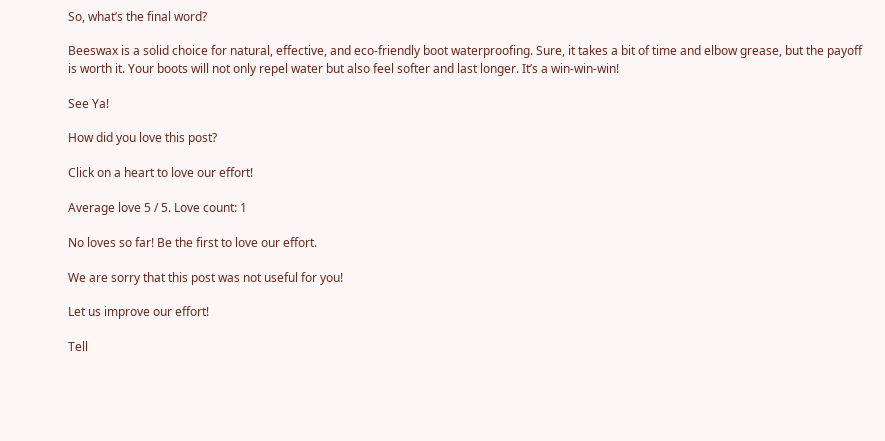So, what’s the final word?

Beeswax is a solid choice for natural, effective, and eco-friendly boot waterproofing. Sure, it takes a bit of time and elbow grease, but the payoff is worth it. Your boots will not only repel water but also feel softer and last longer. It’s a win-win-win!

See Ya!

How did you love this post?

Click on a heart to love our effort!

Average love 5 / 5. Love count: 1

No loves so far! Be the first to love our effort.

We are sorry that this post was not useful for you!

Let us improve our effort!

Tell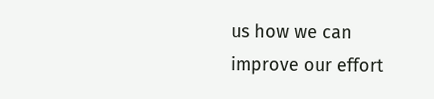us how we can improve our effort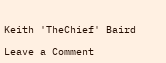Keith 'TheChief' Baird

Leave a Comment